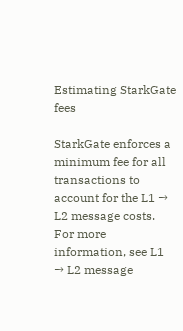Estimating StarkGate fees

StarkGate enforces a minimum fee for all transactions to account for the L1 → L2 message costs. For more information, see L1 → L2 message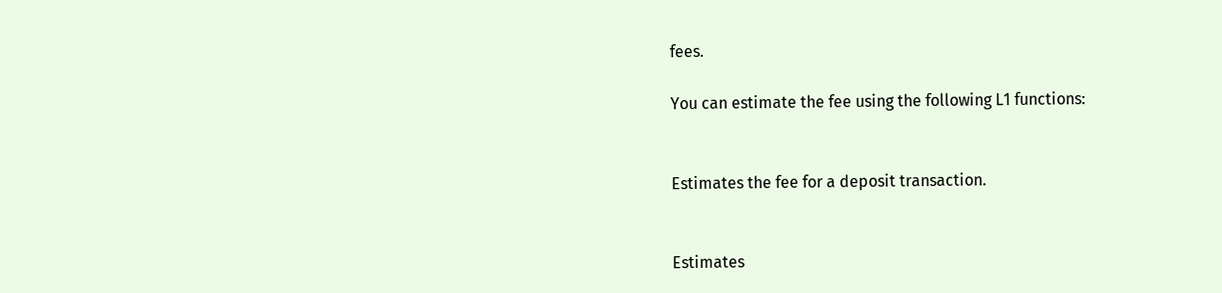fees.

You can estimate the fee using the following L1 functions:


Estimates the fee for a deposit transaction.


Estimates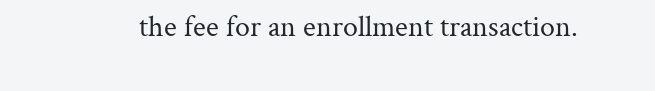the fee for an enrollment transaction.